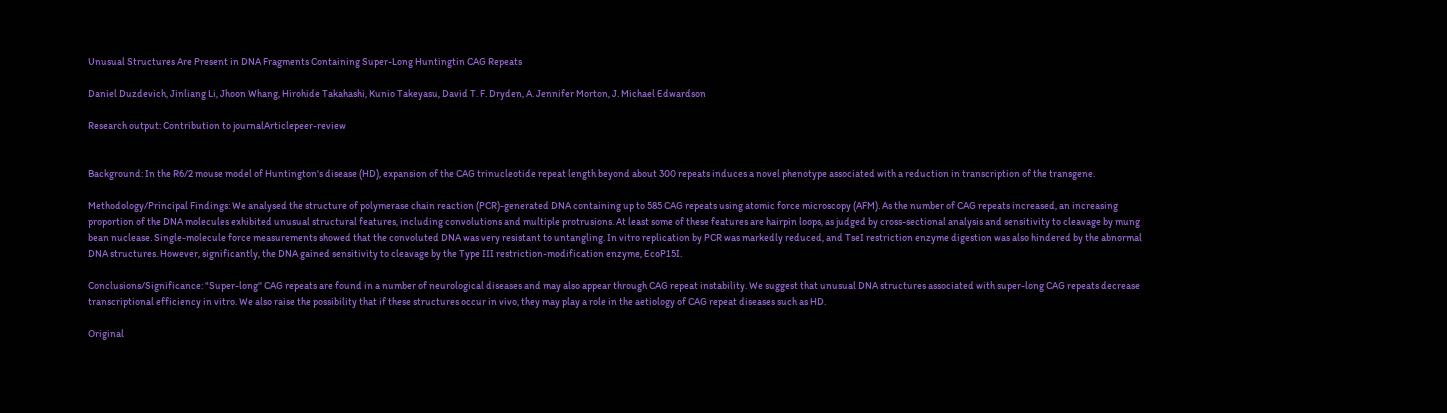Unusual Structures Are Present in DNA Fragments Containing Super-Long Huntingtin CAG Repeats

Daniel Duzdevich, Jinliang Li, Jhoon Whang, Hirohide Takahashi, Kunio Takeyasu, David T. F. Dryden, A. Jennifer Morton, J. Michael Edwardson

Research output: Contribution to journalArticlepeer-review


Background: In the R6/2 mouse model of Huntington's disease (HD), expansion of the CAG trinucleotide repeat length beyond about 300 repeats induces a novel phenotype associated with a reduction in transcription of the transgene.

Methodology/Principal Findings: We analysed the structure of polymerase chain reaction (PCR)-generated DNA containing up to 585 CAG repeats using atomic force microscopy (AFM). As the number of CAG repeats increased, an increasing proportion of the DNA molecules exhibited unusual structural features, including convolutions and multiple protrusions. At least some of these features are hairpin loops, as judged by cross-sectional analysis and sensitivity to cleavage by mung bean nuclease. Single-molecule force measurements showed that the convoluted DNA was very resistant to untangling. In vitro replication by PCR was markedly reduced, and TseI restriction enzyme digestion was also hindered by the abnormal DNA structures. However, significantly, the DNA gained sensitivity to cleavage by the Type III restriction-modification enzyme, EcoP15I.

Conclusions/Significance: "Super-long'' CAG repeats are found in a number of neurological diseases and may also appear through CAG repeat instability. We suggest that unusual DNA structures associated with super-long CAG repeats decrease transcriptional efficiency in vitro. We also raise the possibility that if these structures occur in vivo, they may play a role in the aetiology of CAG repeat diseases such as HD.

Original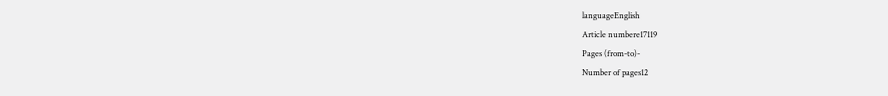languageEnglish
Article numbere17119
Pages (from-to)-
Number of pages12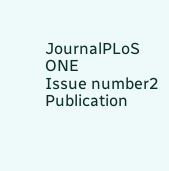JournalPLoS ONE
Issue number2
Publication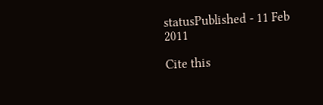statusPublished - 11 Feb 2011

Cite this